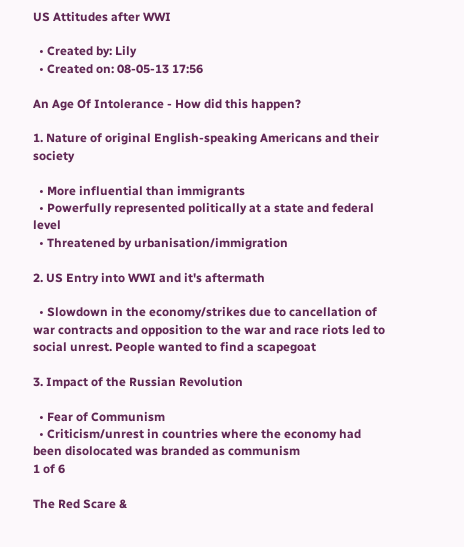US Attitudes after WWI

  • Created by: Lily
  • Created on: 08-05-13 17:56

An Age Of Intolerance - How did this happen?

1. Nature of original English-speaking Americans and their society

  • More influential than immigrants
  • Powerfully represented politically at a state and federal level
  • Threatened by urbanisation/immigration

2. US Entry into WWI and it's aftermath

  • Slowdown in the economy/strikes due to cancellation of war contracts and opposition to the war and race riots led to social unrest. People wanted to find a scapegoat

3. Impact of the Russian Revolution

  • Fear of Communism
  • Criticism/unrest in countries where the economy had been disolocated was branded as communism
1 of 6

The Red Scare &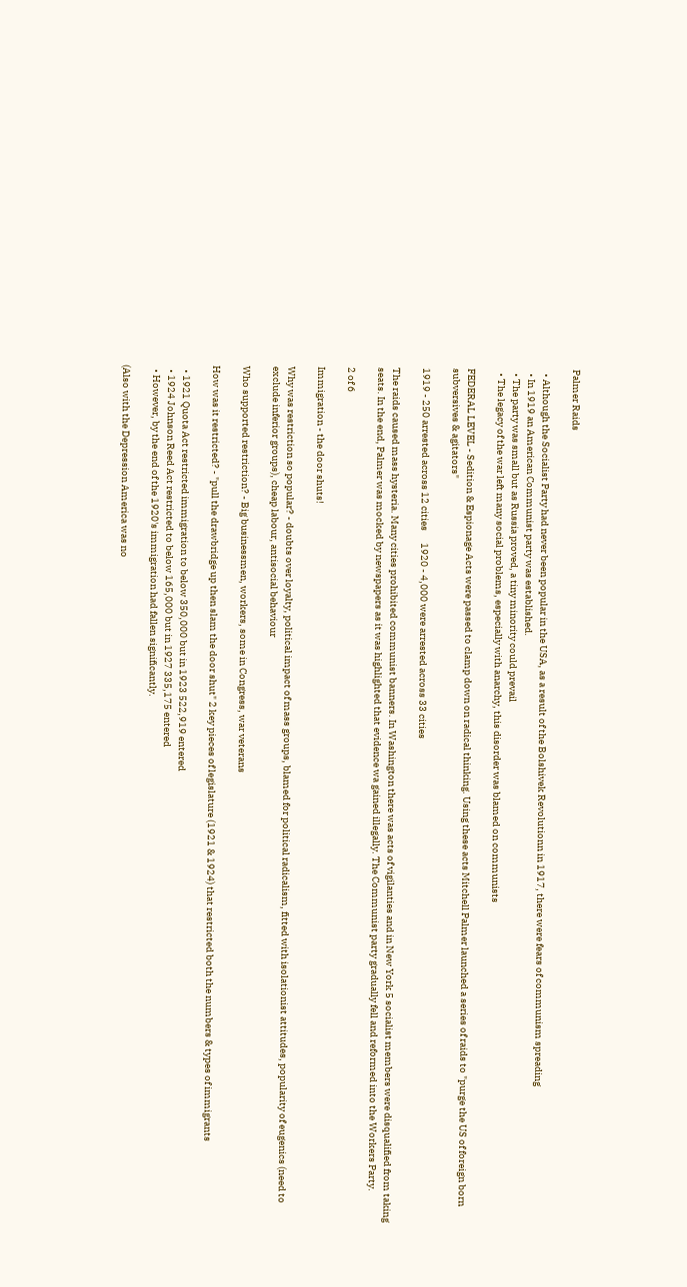Palmer Raids

  • Although the Socialist Party had never been popular in the USA, as a result of the Bolshivek Revolutionn in 1917, there were fears of communism spreading
  • In 1919 an American Communist party was established.
  • The party was small but as Russia proved, a tiny minority could prevail
  • The legacy of the war left many social problems, especially with anarchy, this disorder was blamed on communists

FEDERAL LEVEL - Sedition & Espionage Acts were passed to clamp down on radical thinking. Using these acts Mitchell Palmer launched a series of raids to "purge the US of foreign born subversives & agitators"

1919 - 250 arrested across 12 cities      1920 - 4,000 were arrested across 33 cities

The raids caused mass hysteria. Many cities prohibited communist banners. In Washington there was acts of vigilanties and in New York 5 socialist members were disqualified from taking seats. In the end, Palmer was mocked by newspapers as it was highlighted that evidence wa gained illegally. The Communist party gradually fell and reformed into the Workers Party.

2 of 6

Immigration - the door shuts!

Why was restriction so popular? - doubts over loyalty, political impact of mass groups, blamed for political radicalism, fitted with isolationist attitudes, popularity of eugenics (need to exclude inferior groups), cheap labour, antisocial behaviour

Who supported restriction? - Big businessmen, workers, some in Congress, war veterans

How was it restricted? - "pull the drawbridge up then slam the door shut" 2 key pieces of legislature (1921 & 1924) that restricted both the numbers & types of immigrants

  • 1921 Quota Act restricted immigration to below 350,000 but in 1923 522,919 entered
  • 1924 Johnson Reed Act restricted to below 165,000 but in 1927 335,175 entered
  • However, by the end of the 1920's immigration had fallen significantly.

(Also with the Depression America was no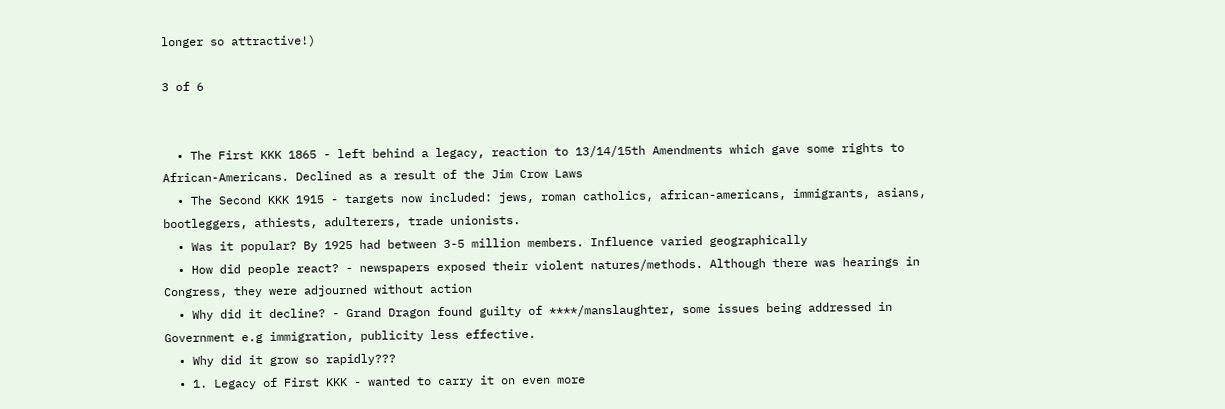longer so attractive!)

3 of 6


  • The First KKK 1865 - left behind a legacy, reaction to 13/14/15th Amendments which gave some rights to African-Americans. Declined as a result of the Jim Crow Laws
  • The Second KKK 1915 - targets now included: jews, roman catholics, african-americans, immigrants, asians, bootleggers, athiests, adulterers, trade unionists.
  • Was it popular? By 1925 had between 3-5 million members. Influence varied geographically
  • How did people react? - newspapers exposed their violent natures/methods. Although there was hearings in Congress, they were adjourned without action
  • Why did it decline? - Grand Dragon found guilty of ****/manslaughter, some issues being addressed in Government e.g immigration, publicity less effective.
  • Why did it grow so rapidly???
  • 1. Legacy of First KKK - wanted to carry it on even more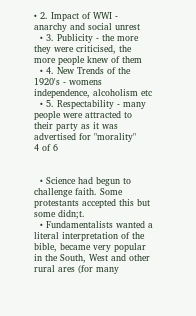• 2. Impact of WWI - anarchy and social unrest
  • 3. Publicity - the more they were criticised, the more people knew of them
  • 4. New Trends of the 1920's - womens independence, alcoholism etc
  • 5. Respectability - many people were attracted to their party as it was advertised for "morality"
4 of 6


  • Science had begun to challenge faith. Some protestants accepted this but some didn;t.
  • Fundamentalists wanted a literal interpretation of the bible, became very popular in the South, West and other rural ares (for many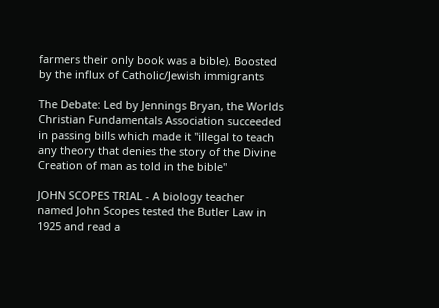farmers their only book was a bible). Boosted by the influx of Catholic/Jewish immigrants

The Debate: Led by Jennings Bryan, the Worlds Christian Fundamentals Association succeeded in passing bills which made it "illegal to teach any theory that denies the story of the Divine Creation of man as told in the bible"

JOHN SCOPES TRIAL - A biology teacher named John Scopes tested the Butler Law in 1925 and read a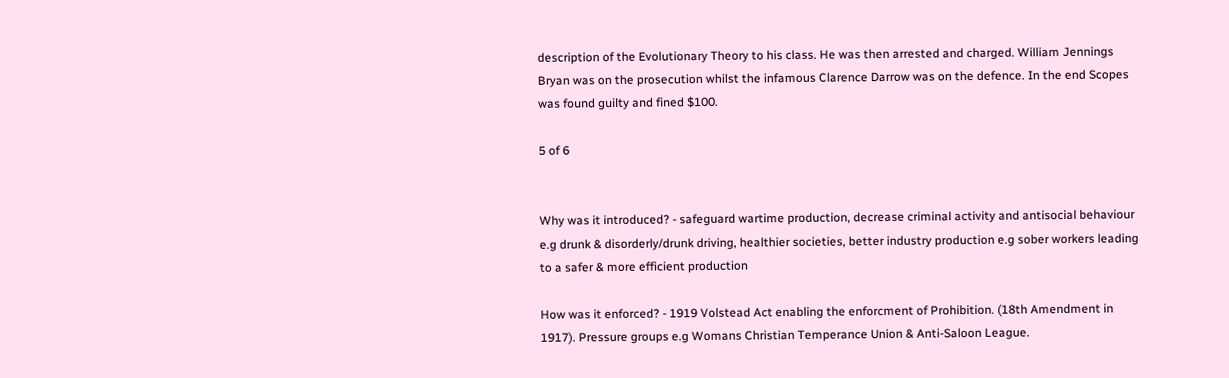description of the Evolutionary Theory to his class. He was then arrested and charged. William Jennings Bryan was on the prosecution whilst the infamous Clarence Darrow was on the defence. In the end Scopes was found guilty and fined $100.

5 of 6


Why was it introduced? - safeguard wartime production, decrease criminal activity and antisocial behaviour e.g drunk & disorderly/drunk driving, healthier societies, better industry production e.g sober workers leading to a safer & more efficient production

How was it enforced? - 1919 Volstead Act enabling the enforcment of Prohibition. (18th Amendment in 1917). Pressure groups e.g Womans Christian Temperance Union & Anti-Saloon League.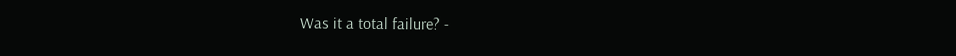Was it a total failure? -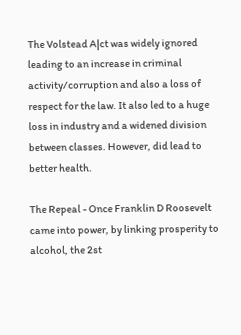The Volstead A|ct was widely ignored leading to an increase in criminal activity/corruption and also a loss of respect for the law. It also led to a huge loss in industry and a widened division between classes. However, did lead to better health.

The Repeal - Once Franklin D Roosevelt came into power, by linking prosperity to alcohol, the 2st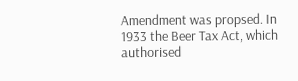Amendment was propsed. In 1933 the Beer Tax Act, which authorised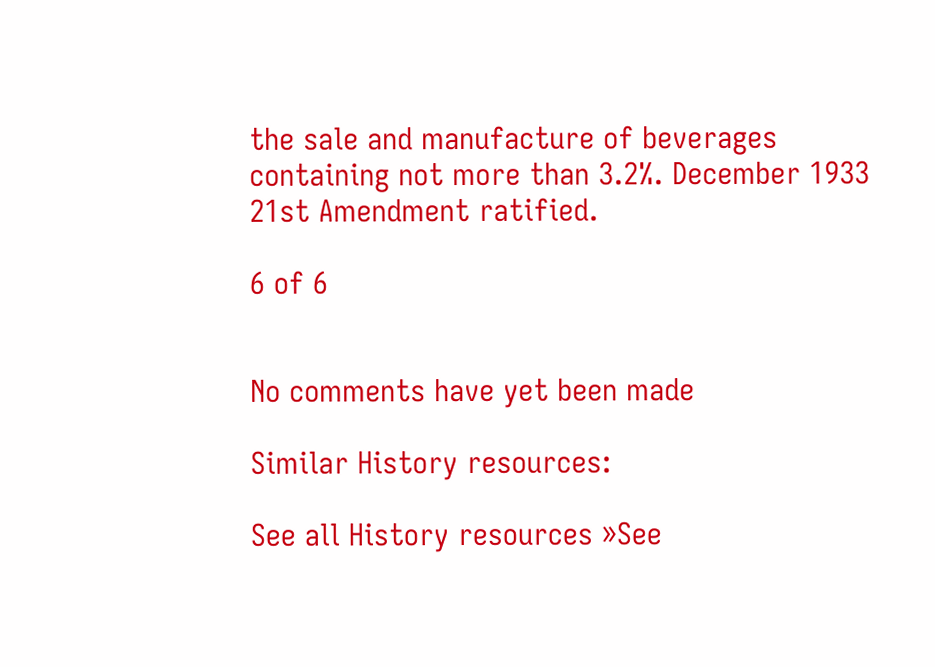the sale and manufacture of beverages containing not more than 3.2%. December 1933 21st Amendment ratified.

6 of 6


No comments have yet been made

Similar History resources:

See all History resources »See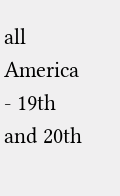all America - 19th and 20th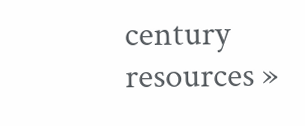century resources »